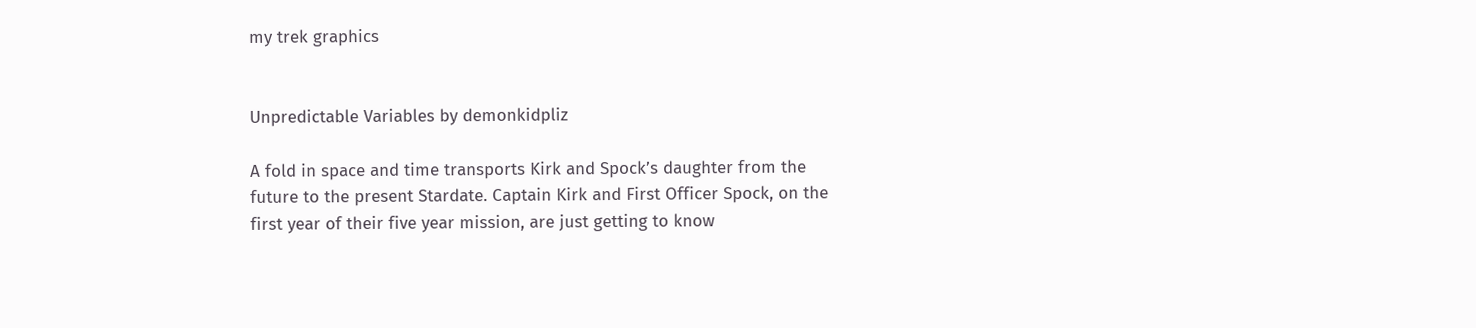my trek graphics


Unpredictable Variables by demonkidpliz

A fold in space and time transports Kirk and Spock’s daughter from the future to the present Stardate. Captain Kirk and First Officer Spock, on the first year of their five year mission, are just getting to know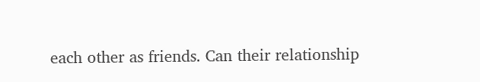each other as friends. Can their relationship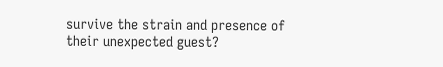survive the strain and presence of their unexpected guest?